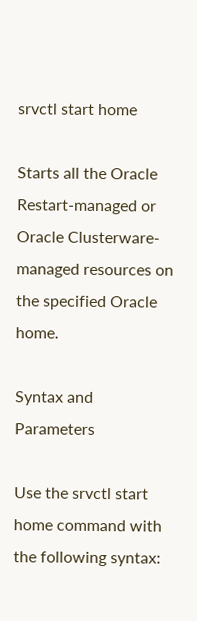srvctl start home

Starts all the Oracle Restart-managed or Oracle Clusterware-managed resources on the specified Oracle home.

Syntax and Parameters

Use the srvctl start home command with the following syntax: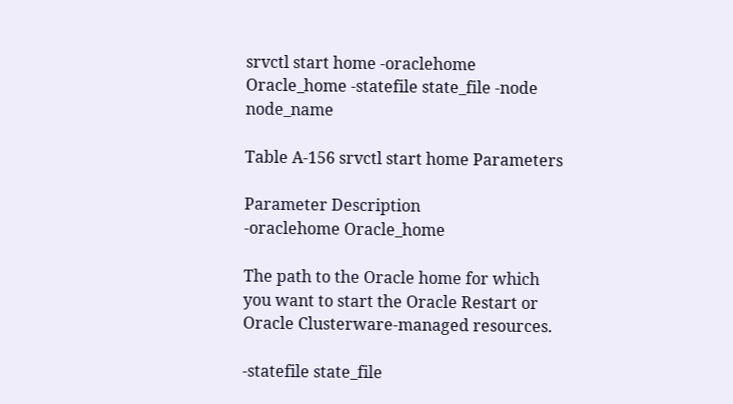srvctl start home -oraclehome Oracle_home -statefile state_file -node node_name

Table A-156 srvctl start home Parameters

Parameter Description
-oraclehome Oracle_home

The path to the Oracle home for which you want to start the Oracle Restart or Oracle Clusterware-managed resources.

-statefile state_file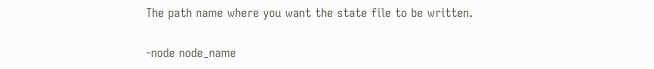The path name where you want the state file to be written.

-node node_name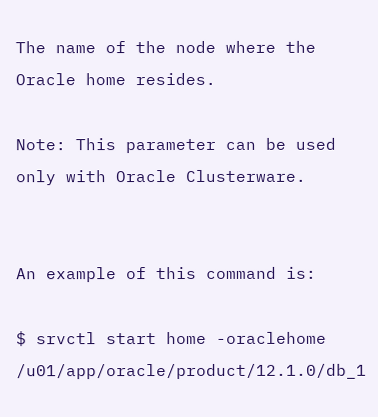The name of the node where the Oracle home resides.

Note: This parameter can be used only with Oracle Clusterware.


An example of this command is:

$ srvctl start home -oraclehome /u01/app/oracle/product/12.1.0/db_1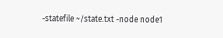-statefile ~/state.txt -node node1